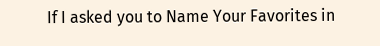If I asked you to Name Your Favorites in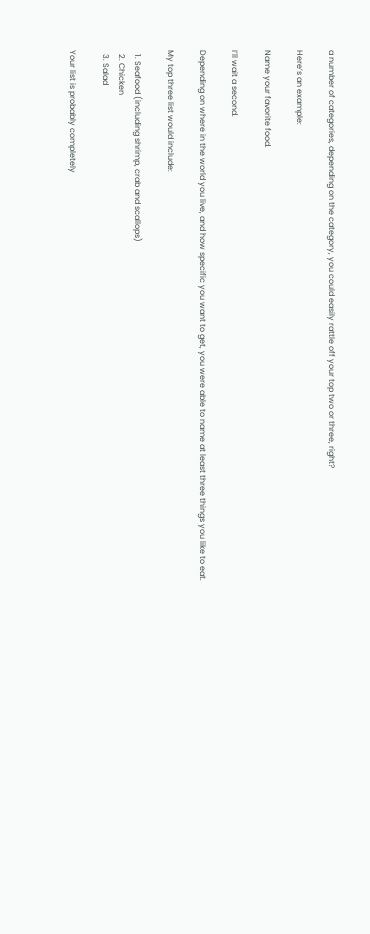a number of categories, depending on the category, you could easily rattle off your top two or three, right?

Here’s an example:

Name your favorite food.

I’ll wait a second.

Depending on where in the world you live, and how specific you want to get, you were able to name at least three things you like to eat.

My top three list would include:

  1. Seafood (including shrimp, crab and scallops)
  2. Chicken
  3. Salad

Your list is probably completely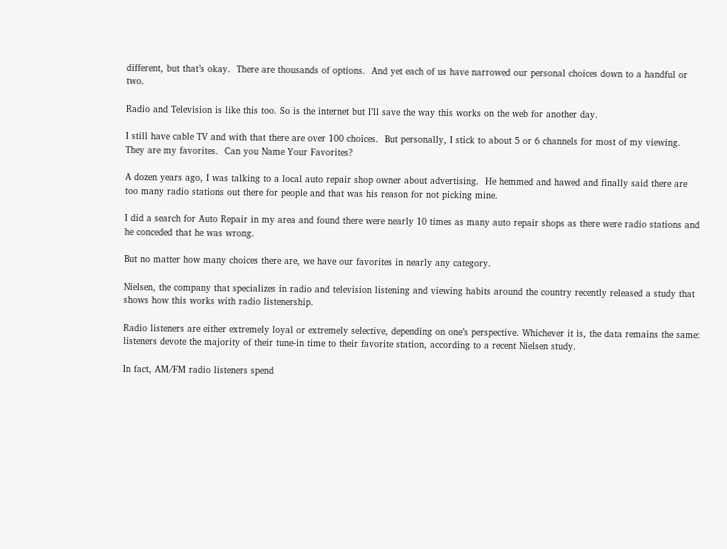different, but that’s okay.  There are thousands of options.  And yet each of us have narrowed our personal choices down to a handful or two.

Radio and Television is like this too. So is the internet but I’ll save the way this works on the web for another day.

I still have cable TV and with that there are over 100 choices.  But personally, I stick to about 5 or 6 channels for most of my viewing.  They are my favorites.  Can you Name Your Favorites?

A dozen years ago, I was talking to a local auto repair shop owner about advertising.  He hemmed and hawed and finally said there are too many radio stations out there for people and that was his reason for not picking mine.

I did a search for Auto Repair in my area and found there were nearly 10 times as many auto repair shops as there were radio stations and he conceded that he was wrong.

But no matter how many choices there are, we have our favorites in nearly any category.

Nielsen, the company that specializes in radio and television listening and viewing habits around the country recently released a study that shows how this works with radio listenership.

Radio listeners are either extremely loyal or extremely selective, depending on one’s perspective. Whichever it is, the data remains the same: listeners devote the majority of their tune-in time to their favorite station, according to a recent Nielsen study.

In fact, AM/FM radio listeners spend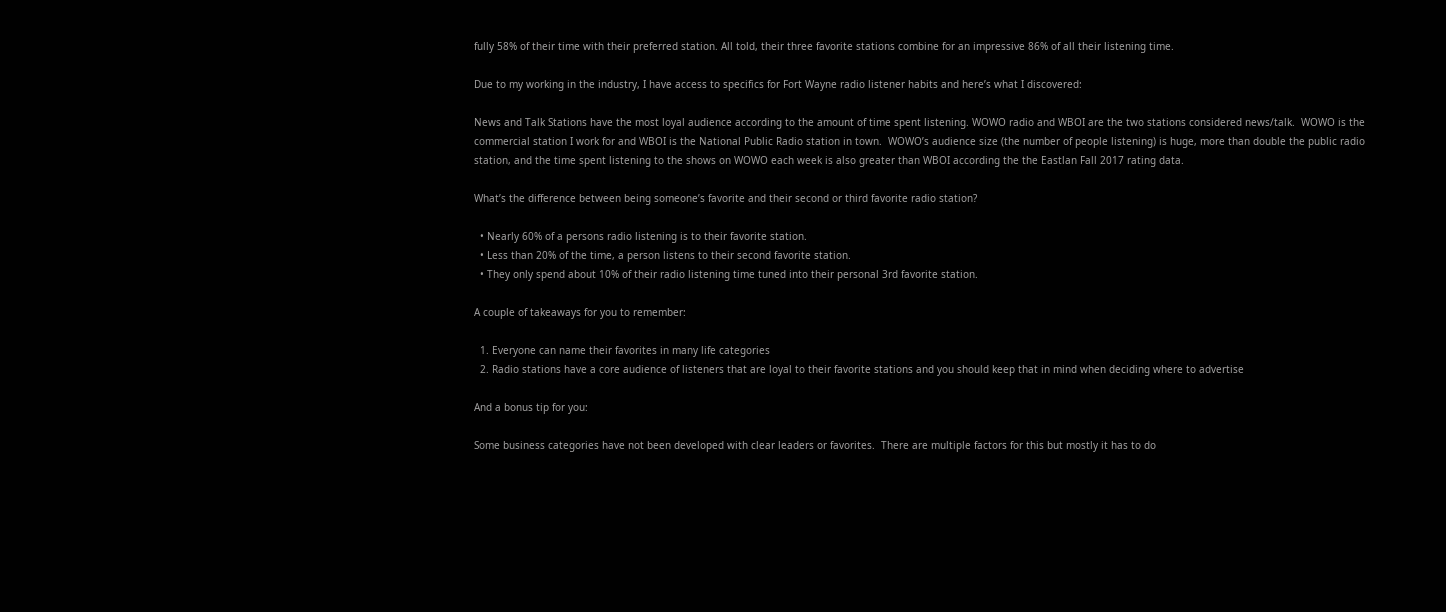fully 58% of their time with their preferred station. All told, their three favorite stations combine for an impressive 86% of all their listening time.

Due to my working in the industry, I have access to specifics for Fort Wayne radio listener habits and here’s what I discovered:

News and Talk Stations have the most loyal audience according to the amount of time spent listening. WOWO radio and WBOI are the two stations considered news/talk.  WOWO is the commercial station I work for and WBOI is the National Public Radio station in town.  WOWO’s audience size (the number of people listening) is huge, more than double the public radio station, and the time spent listening to the shows on WOWO each week is also greater than WBOI according the the Eastlan Fall 2017 rating data.

What’s the difference between being someone’s favorite and their second or third favorite radio station?

  • Nearly 60% of a persons radio listening is to their favorite station.
  • Less than 20% of the time, a person listens to their second favorite station.
  • They only spend about 10% of their radio listening time tuned into their personal 3rd favorite station.

A couple of takeaways for you to remember:

  1. Everyone can name their favorites in many life categories
  2. Radio stations have a core audience of listeners that are loyal to their favorite stations and you should keep that in mind when deciding where to advertise

And a bonus tip for you:

Some business categories have not been developed with clear leaders or favorites.  There are multiple factors for this but mostly it has to do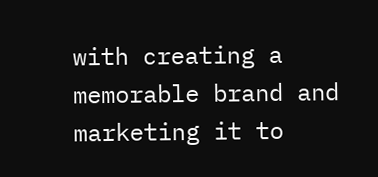with creating a memorable brand and marketing it to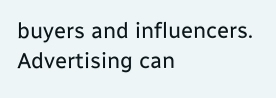buyers and influencers.  Advertising can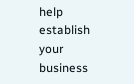help establish your business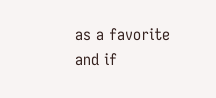as a favorite and if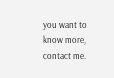you want to know more, contact me.